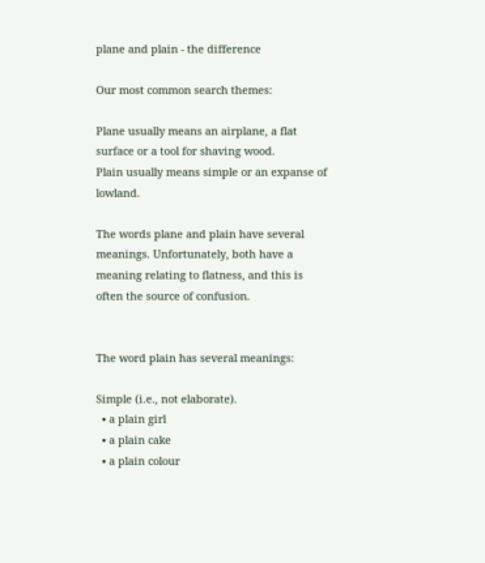plane and plain - the difference

Our most common search themes:

Plane usually means an airplane, a flat surface or a tool for shaving wood.
Plain usually means simple or an expanse of lowland.

The words plane and plain have several meanings. Unfortunately, both have a meaning relating to flatness, and this is often the source of confusion.


The word plain has several meanings:

Simple (i.e., not elaborate).
  • a plain girl
  • a plain cake
  • a plain colour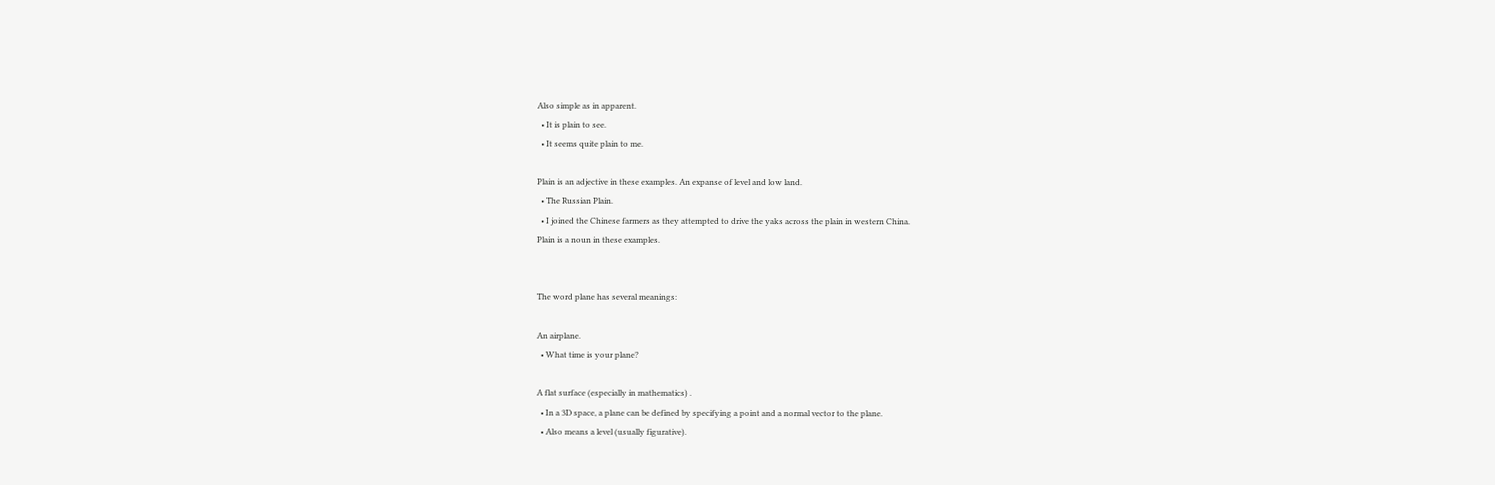Also simple as in apparent.
  • It is plain to see.
  • It seems quite plain to me.

Plain is an adjective in these examples. An expanse of level and low land.
  • The Russian Plain.
  • I joined the Chinese farmers as they attempted to drive the yaks across the plain in western China.
Plain is a noun in these examples.


The word plane has several meanings:

An airplane.
  • What time is your plane?

A flat surface (especially in mathematics) .
  • In a 3D space, a plane can be defined by specifying a point and a normal vector to the plane.
  • Also means a level (usually figurative).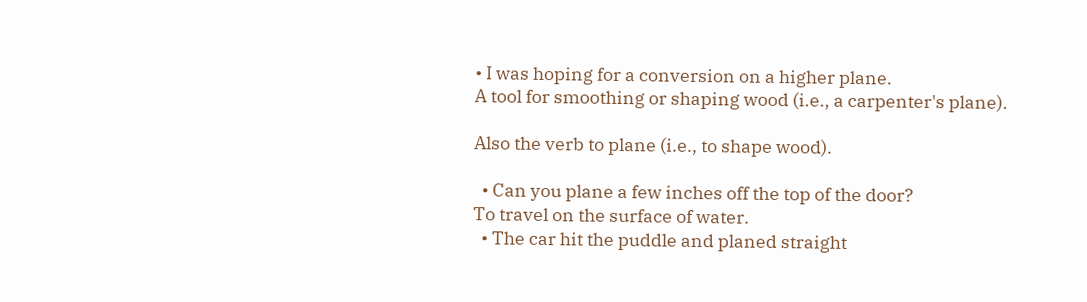• I was hoping for a conversion on a higher plane.
A tool for smoothing or shaping wood (i.e., a carpenter's plane).

Also the verb to plane (i.e., to shape wood).

  • Can you plane a few inches off the top of the door?
To travel on the surface of water.
  • The car hit the puddle and planed straight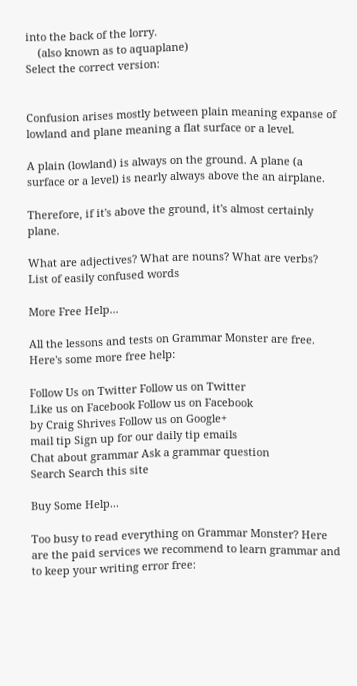into the back of the lorry.
    (also known as to aquaplane)
Select the correct version:


Confusion arises mostly between plain meaning expanse of lowland and plane meaning a flat surface or a level.

A plain (lowland) is always on the ground. A plane (a surface or a level) is nearly always above the an airplane.

Therefore, if it's above the ground, it's almost certainly plane.

What are adjectives? What are nouns? What are verbs? List of easily confused words

More Free Help...

All the lessons and tests on Grammar Monster are free. Here's some more free help:

Follow Us on Twitter Follow us on Twitter
Like us on Facebook Follow us on Facebook
by Craig Shrives Follow us on Google+
mail tip Sign up for our daily tip emails
Chat about grammar Ask a grammar question
Search Search this site

Buy Some Help...

Too busy to read everything on Grammar Monster? Here are the paid services we recommend to learn grammar and to keep your writing error free: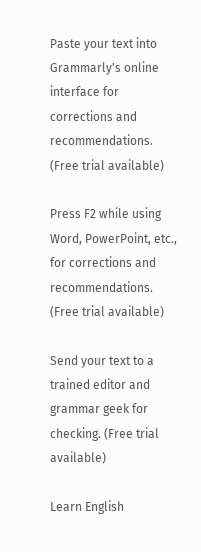Paste your text into Grammarly's online interface for corrections and recommendations. (Free trial available)

Press F2 while using Word, PowerPoint, etc., for corrections and recommendations. (Free trial available)

Send your text to a trained editor and grammar geek for checking. (Free trial available)

Learn English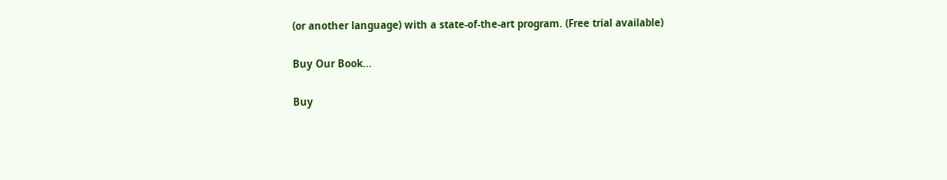(or another language) with a state-of-the-art program. (Free trial available)

Buy Our Book...

Buy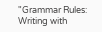"Grammar Rules: Writing with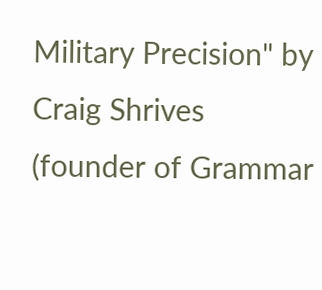Military Precision" by Craig Shrives (founder of Grammar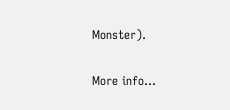Monster).

More info...